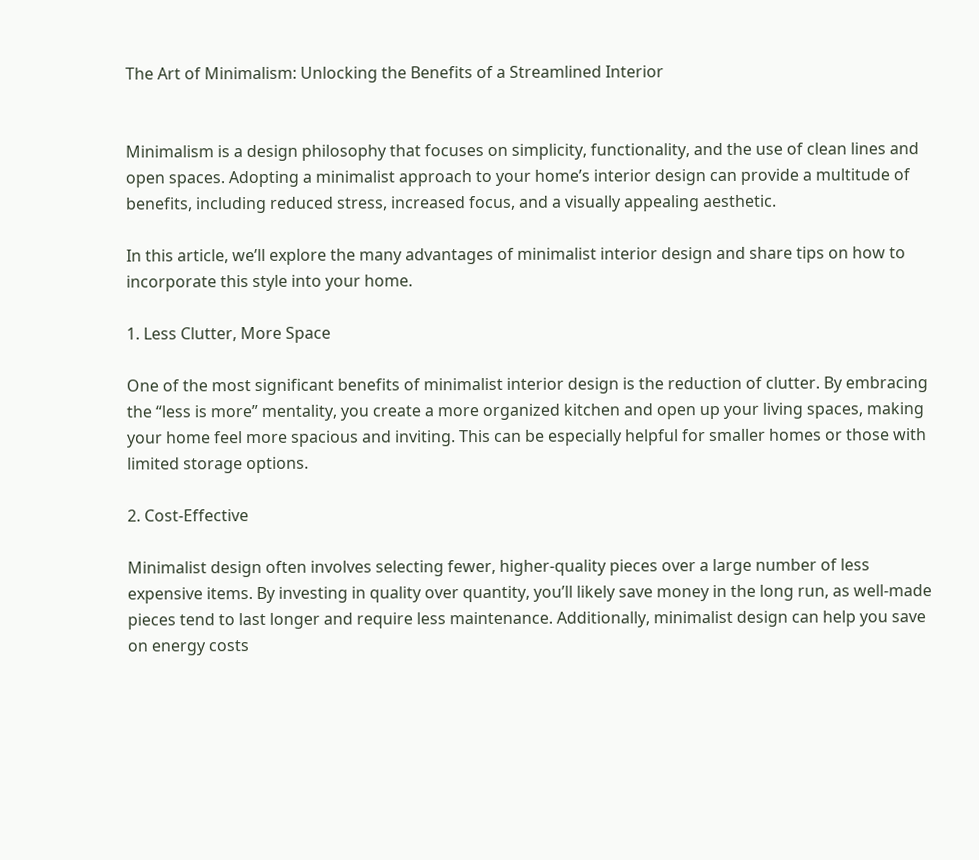The Art of Minimalism: Unlocking the Benefits of a Streamlined Interior


Minimalism is a design philosophy that focuses on simplicity, functionality, and the use of clean lines and open spaces. Adopting a minimalist approach to your home’s interior design can provide a multitude of benefits, including reduced stress, increased focus, and a visually appealing aesthetic.

In this article, we’ll explore the many advantages of minimalist interior design and share tips on how to incorporate this style into your home.

1. Less Clutter, More Space

One of the most significant benefits of minimalist interior design is the reduction of clutter. By embracing the “less is more” mentality, you create a more organized kitchen and open up your living spaces, making your home feel more spacious and inviting. This can be especially helpful for smaller homes or those with limited storage options.

2. Cost-Effective

Minimalist design often involves selecting fewer, higher-quality pieces over a large number of less expensive items. By investing in quality over quantity, you’ll likely save money in the long run, as well-made pieces tend to last longer and require less maintenance. Additionally, minimalist design can help you save on energy costs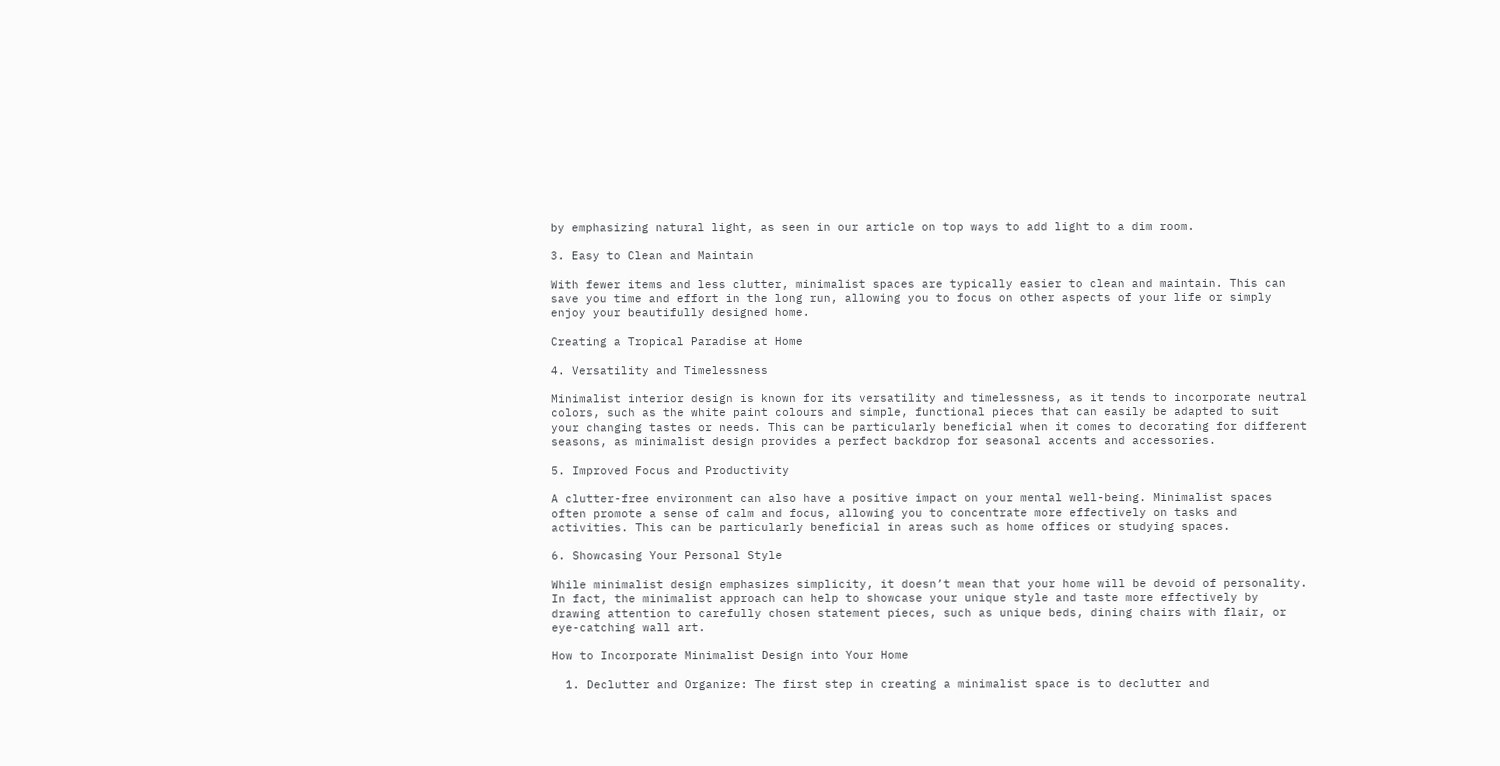by emphasizing natural light, as seen in our article on top ways to add light to a dim room.

3. Easy to Clean and Maintain

With fewer items and less clutter, minimalist spaces are typically easier to clean and maintain. This can save you time and effort in the long run, allowing you to focus on other aspects of your life or simply enjoy your beautifully designed home.

Creating a Tropical Paradise at Home

4. Versatility and Timelessness

Minimalist interior design is known for its versatility and timelessness, as it tends to incorporate neutral colors, such as the white paint colours and simple, functional pieces that can easily be adapted to suit your changing tastes or needs. This can be particularly beneficial when it comes to decorating for different seasons, as minimalist design provides a perfect backdrop for seasonal accents and accessories.

5. Improved Focus and Productivity

A clutter-free environment can also have a positive impact on your mental well-being. Minimalist spaces often promote a sense of calm and focus, allowing you to concentrate more effectively on tasks and activities. This can be particularly beneficial in areas such as home offices or studying spaces.

6. Showcasing Your Personal Style

While minimalist design emphasizes simplicity, it doesn’t mean that your home will be devoid of personality. In fact, the minimalist approach can help to showcase your unique style and taste more effectively by drawing attention to carefully chosen statement pieces, such as unique beds, dining chairs with flair, or eye-catching wall art.

How to Incorporate Minimalist Design into Your Home

  1. Declutter and Organize: The first step in creating a minimalist space is to declutter and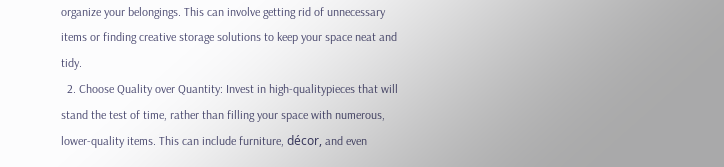organize your belongings. This can involve getting rid of unnecessary items or finding creative storage solutions to keep your space neat and tidy.
  2. Choose Quality over Quantity: Invest in high-qualitypieces that will stand the test of time, rather than filling your space with numerous, lower-quality items. This can include furniture, décor, and even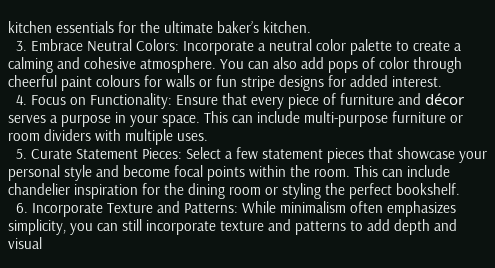kitchen essentials for the ultimate baker’s kitchen.
  3. Embrace Neutral Colors: Incorporate a neutral color palette to create a calming and cohesive atmosphere. You can also add pops of color through cheerful paint colours for walls or fun stripe designs for added interest.
  4. Focus on Functionality: Ensure that every piece of furniture and décor serves a purpose in your space. This can include multi-purpose furniture or room dividers with multiple uses.
  5. Curate Statement Pieces: Select a few statement pieces that showcase your personal style and become focal points within the room. This can include chandelier inspiration for the dining room or styling the perfect bookshelf.
  6. Incorporate Texture and Patterns: While minimalism often emphasizes simplicity, you can still incorporate texture and patterns to add depth and visual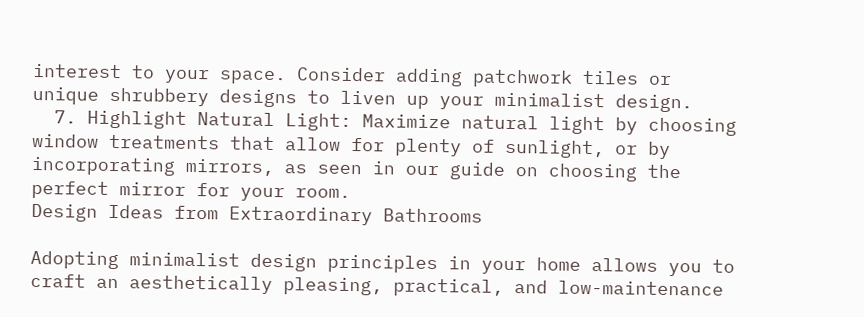interest to your space. Consider adding patchwork tiles or unique shrubbery designs to liven up your minimalist design.
  7. Highlight Natural Light: Maximize natural light by choosing window treatments that allow for plenty of sunlight, or by incorporating mirrors, as seen in our guide on choosing the perfect mirror for your room.
Design Ideas from Extraordinary Bathrooms

Adopting minimalist design principles in your home allows you to craft an aesthetically pleasing, practical, and low-maintenance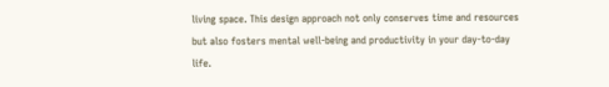living space. This design approach not only conserves time and resources but also fosters mental well-being and productivity in your day-to-day life.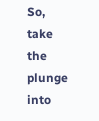So, take the plunge into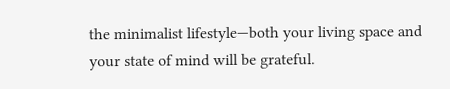the minimalist lifestyle—both your living space and your state of mind will be grateful.